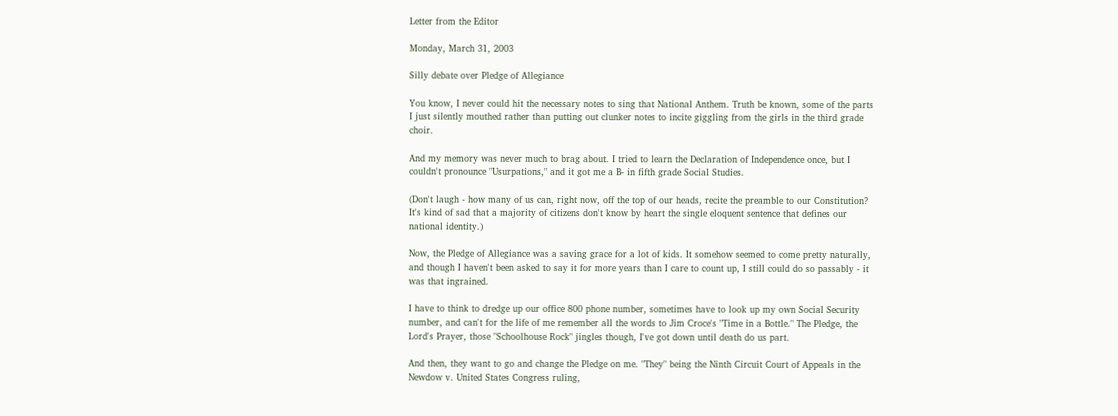Letter from the Editor

Monday, March 31, 2003

Silly debate over Pledge of Allegiance

You know, I never could hit the necessary notes to sing that National Anthem. Truth be known, some of the parts I just silently mouthed rather than putting out clunker notes to incite giggling from the girls in the third grade choir.

And my memory was never much to brag about. I tried to learn the Declaration of Independence once, but I couldn't pronounce "Usurpations," and it got me a B- in fifth grade Social Studies.

(Don't laugh - how many of us can, right now, off the top of our heads, recite the preamble to our Constitution? It's kind of sad that a majority of citizens don't know by heart the single eloquent sentence that defines our national identity.)

Now, the Pledge of Allegiance was a saving grace for a lot of kids. It somehow seemed to come pretty naturally, and though I haven't been asked to say it for more years than I care to count up, I still could do so passably - it was that ingrained.

I have to think to dredge up our office 800 phone number, sometimes have to look up my own Social Security number, and can't for the life of me remember all the words to Jim Croce's "Time in a Bottle." The Pledge, the Lord's Prayer, those "Schoolhouse Rock" jingles though, I've got down until death do us part.

And then, they want to go and change the Pledge on me. "They" being the Ninth Circuit Court of Appeals in the Newdow v. United States Congress ruling,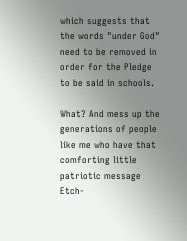which suggests that the words "under God" need to be removed in order for the Pledge to be said in schools.

What? And mess up the generations of people like me who have that comforting little patriotic message Etch-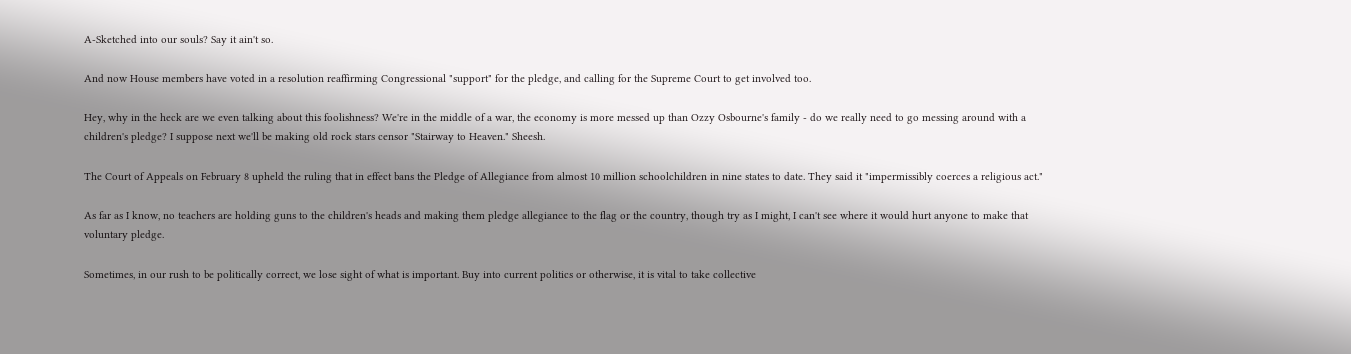A-Sketched into our souls? Say it ain't so.

And now House members have voted in a resolution reaffirming Congressional "support" for the pledge, and calling for the Supreme Court to get involved too.

Hey, why in the heck are we even talking about this foolishness? We're in the middle of a war, the economy is more messed up than Ozzy Osbourne's family - do we really need to go messing around with a children's pledge? I suppose next we'll be making old rock stars censor "Stairway to Heaven." Sheesh.

The Court of Appeals on February 8 upheld the ruling that in effect bans the Pledge of Allegiance from almost 10 million schoolchildren in nine states to date. They said it "impermissibly coerces a religious act."

As far as I know, no teachers are holding guns to the children's heads and making them pledge allegiance to the flag or the country, though try as I might, I can't see where it would hurt anyone to make that voluntary pledge.

Sometimes, in our rush to be politically correct, we lose sight of what is important. Buy into current politics or otherwise, it is vital to take collective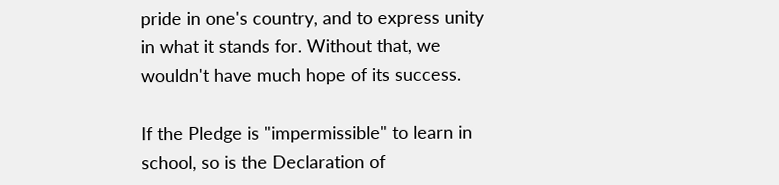pride in one's country, and to express unity in what it stands for. Without that, we wouldn't have much hope of its success.

If the Pledge is "impermissible" to learn in school, so is the Declaration of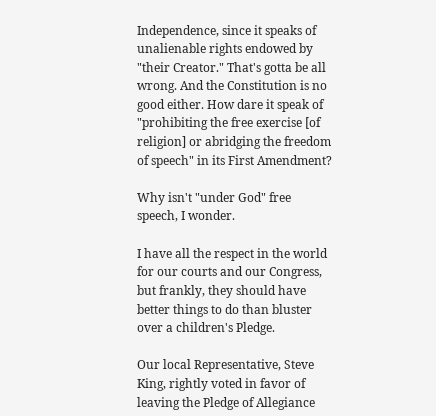Independence, since it speaks of unalienable rights endowed by "their Creator." That's gotta be all wrong. And the Constitution is no good either. How dare it speak of "prohibiting the free exercise [of religion] or abridging the freedom of speech" in its First Amendment?

Why isn't "under God" free speech, I wonder.

I have all the respect in the world for our courts and our Congress, but frankly, they should have better things to do than bluster over a children's Pledge.

Our local Representative, Steve King, rightly voted in favor of leaving the Pledge of Allegiance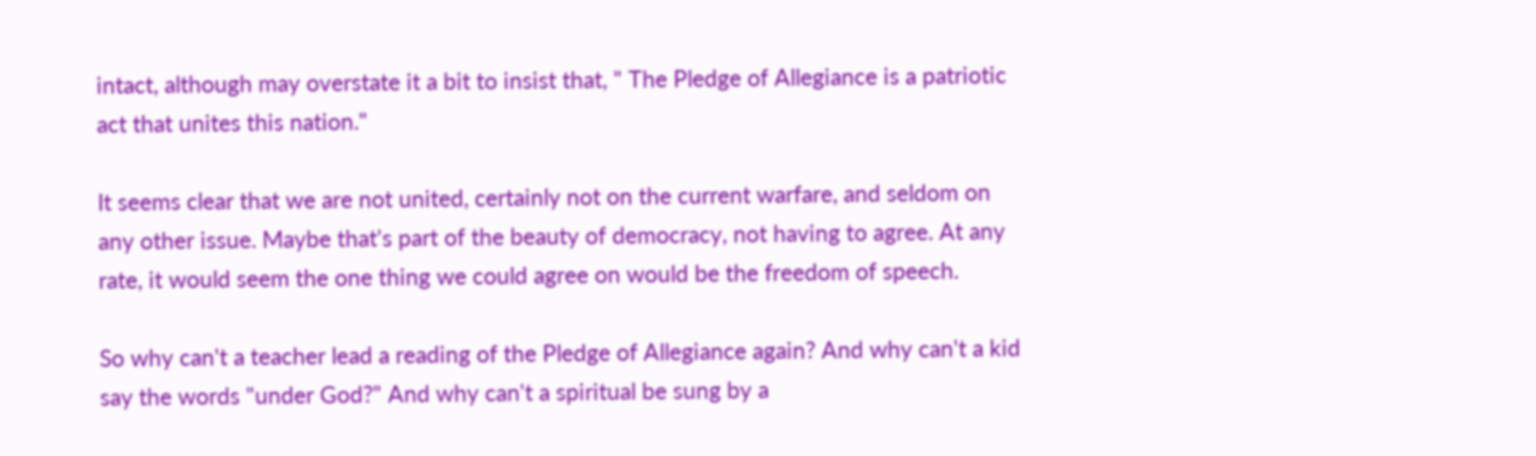intact, although may overstate it a bit to insist that, " The Pledge of Allegiance is a patriotic act that unites this nation."

It seems clear that we are not united, certainly not on the current warfare, and seldom on any other issue. Maybe that's part of the beauty of democracy, not having to agree. At any rate, it would seem the one thing we could agree on would be the freedom of speech.

So why can't a teacher lead a reading of the Pledge of Allegiance again? And why can't a kid say the words "under God?" And why can't a spiritual be sung by a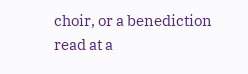choir, or a benediction read at a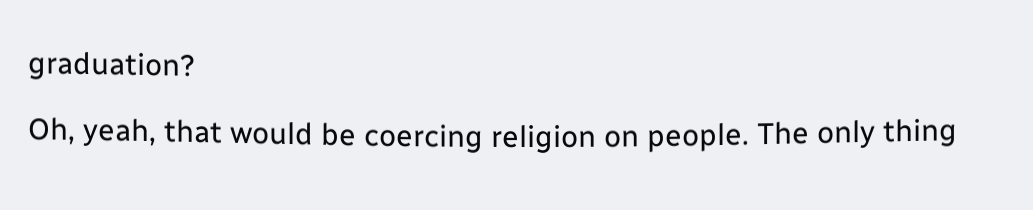graduation?

Oh, yeah, that would be coercing religion on people. The only thing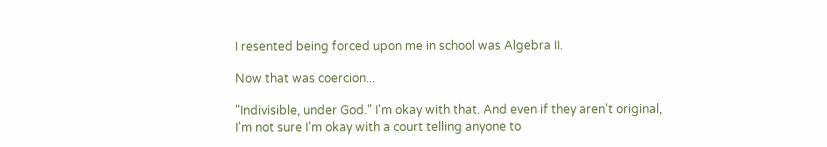I resented being forced upon me in school was Algebra II.

Now that was coercion...

"Indivisible, under God." I'm okay with that. And even if they aren't original, I'm not sure I'm okay with a court telling anyone to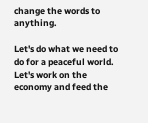change the words to anything.

Let's do what we need to do for a peaceful world. Let's work on the economy and feed the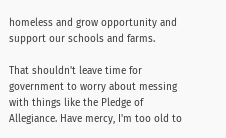homeless and grow opportunity and support our schools and farms.

That shouldn't leave time for government to worry about messing with things like the Pledge of Allegiance. Have mercy, I'm too old to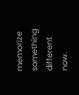memorize something different now.